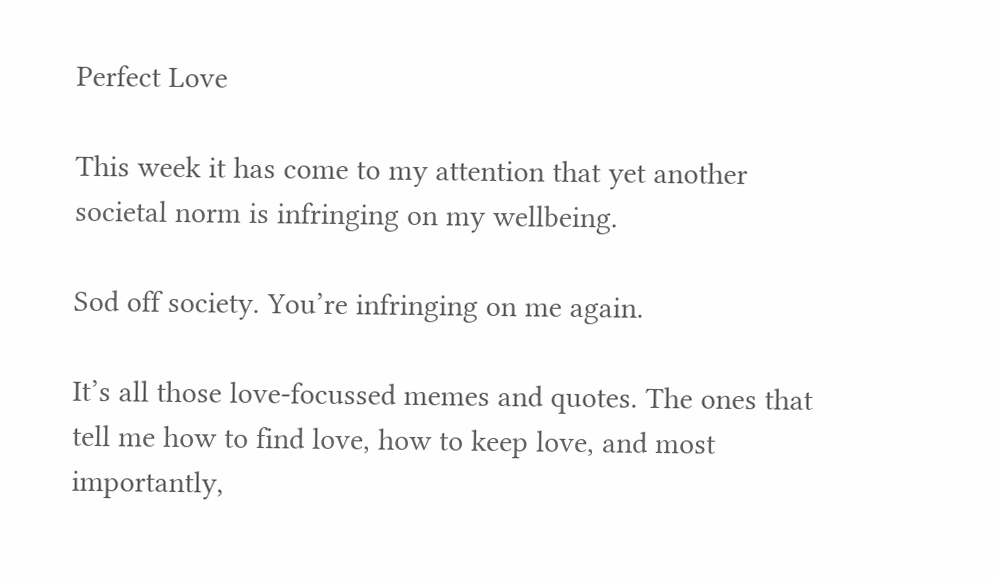Perfect Love

This week it has come to my attention that yet another societal norm is infringing on my wellbeing.

Sod off society. You’re infringing on me again.

It’s all those love-focussed memes and quotes. The ones that tell me how to find love, how to keep love, and most importantly,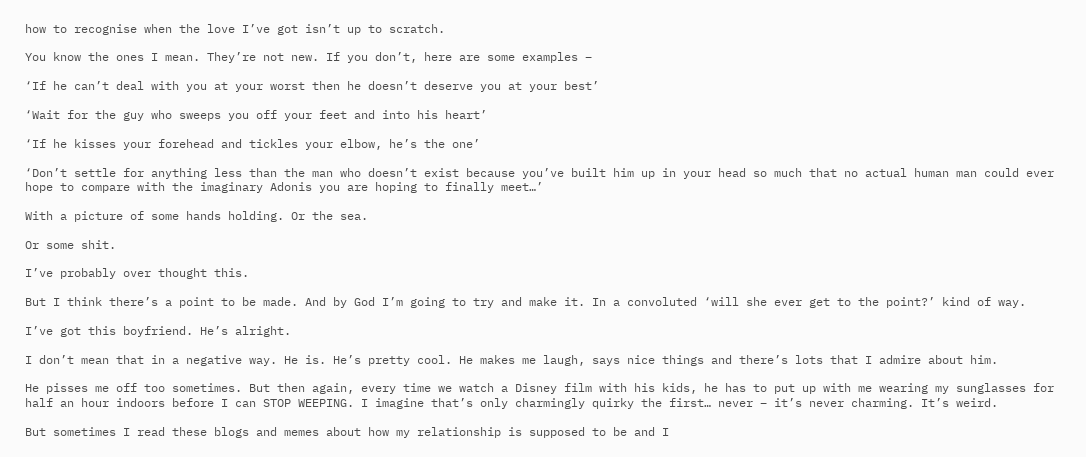how to recognise when the love I’ve got isn’t up to scratch.

You know the ones I mean. They’re not new. If you don’t, here are some examples –

‘If he can’t deal with you at your worst then he doesn’t deserve you at your best’

‘Wait for the guy who sweeps you off your feet and into his heart’

‘If he kisses your forehead and tickles your elbow, he’s the one’

‘Don’t settle for anything less than the man who doesn’t exist because you’ve built him up in your head so much that no actual human man could ever hope to compare with the imaginary Adonis you are hoping to finally meet…’

With a picture of some hands holding. Or the sea.

Or some shit.

I’ve probably over thought this.

But I think there’s a point to be made. And by God I’m going to try and make it. In a convoluted ‘will she ever get to the point?’ kind of way.

I’ve got this boyfriend. He’s alright.

I don’t mean that in a negative way. He is. He’s pretty cool. He makes me laugh, says nice things and there’s lots that I admire about him.

He pisses me off too sometimes. But then again, every time we watch a Disney film with his kids, he has to put up with me wearing my sunglasses for half an hour indoors before I can STOP WEEPING. I imagine that’s only charmingly quirky the first… never – it’s never charming. It’s weird.

But sometimes I read these blogs and memes about how my relationship is supposed to be and I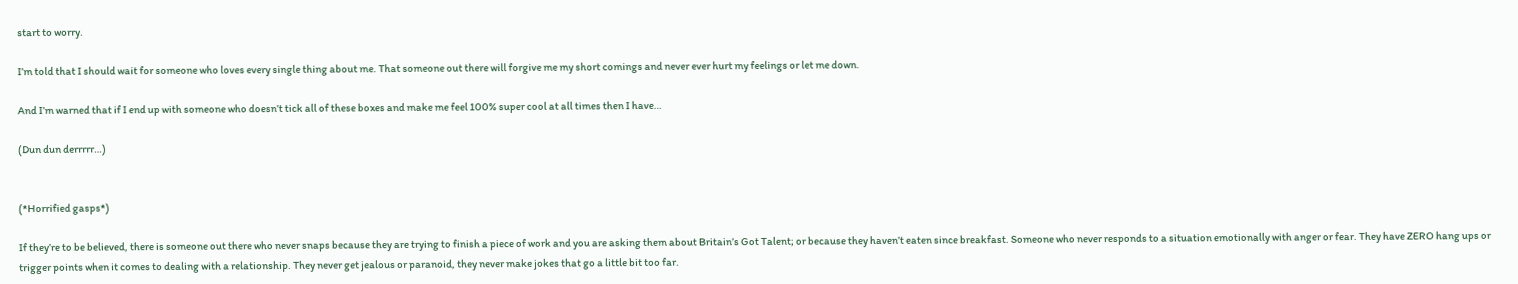start to worry.

I’m told that I should wait for someone who loves every single thing about me. That someone out there will forgive me my short comings and never ever hurt my feelings or let me down.

And I’m warned that if I end up with someone who doesn’t tick all of these boxes and make me feel 100% super cool at all times then I have…

(Dun dun derrrrr…)


(*Horrified gasps*)

If they’re to be believed, there is someone out there who never snaps because they are trying to finish a piece of work and you are asking them about Britain’s Got Talent; or because they haven’t eaten since breakfast. Someone who never responds to a situation emotionally with anger or fear. They have ZERO hang ups or trigger points when it comes to dealing with a relationship. They never get jealous or paranoid, they never make jokes that go a little bit too far.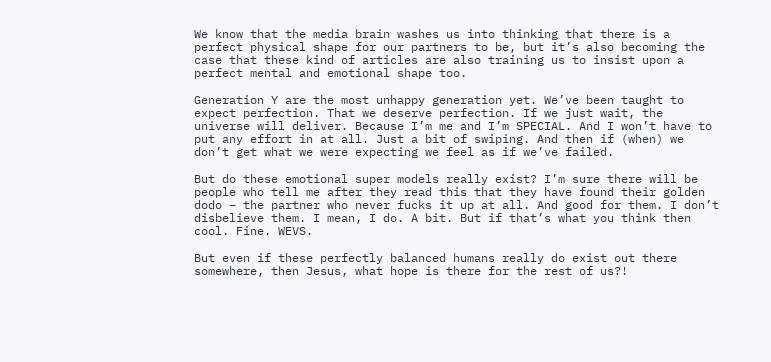We know that the media brain washes us into thinking that there is a perfect physical shape for our partners to be, but it’s also becoming the case that these kind of articles are also training us to insist upon a perfect mental and emotional shape too.

Generation Y are the most unhappy generation yet. We’ve been taught to expect perfection. That we deserve perfection. If we just wait, the universe will deliver. Because I’m me and I’m SPECIAL. And I won’t have to put any effort in at all. Just a bit of swiping. And then if (when) we don’t get what we were expecting we feel as if we’ve failed.

But do these emotional super models really exist? I’m sure there will be people who tell me after they read this that they have found their golden dodo – the partner who never fucks it up at all. And good for them. I don’t disbelieve them. I mean, I do. A bit. But if that’s what you think then cool. Fine. WEVS.

But even if these perfectly balanced humans really do exist out there somewhere, then Jesus, what hope is there for the rest of us?!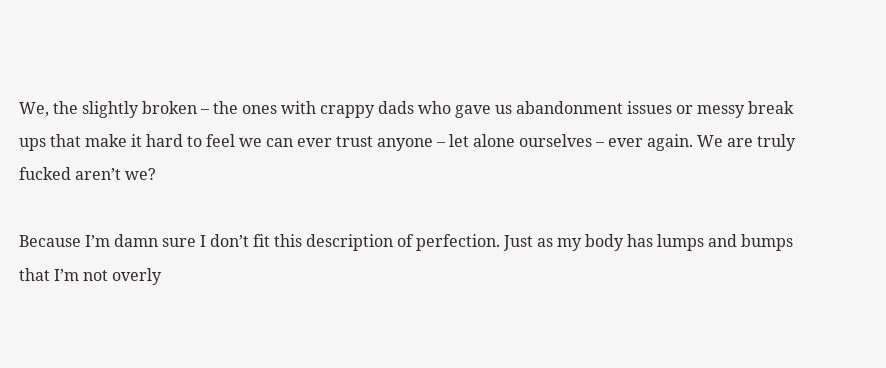We, the slightly broken – the ones with crappy dads who gave us abandonment issues or messy break ups that make it hard to feel we can ever trust anyone – let alone ourselves – ever again. We are truly fucked aren’t we?

Because I’m damn sure I don’t fit this description of perfection. Just as my body has lumps and bumps that I’m not overly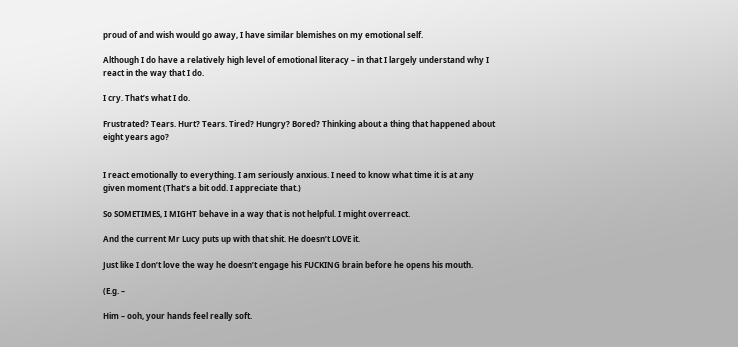proud of and wish would go away, I have similar blemishes on my emotional self.

Although I do have a relatively high level of emotional literacy – in that I largely understand why I react in the way that I do.

I cry. That’s what I do.

Frustrated? Tears. Hurt? Tears. Tired? Hungry? Bored? Thinking about a thing that happened about eight years ago?


I react emotionally to everything. I am seriously anxious. I need to know what time it is at any given moment (That’s a bit odd. I appreciate that.)

So SOMETIMES, I MIGHT behave in a way that is not helpful. I might overreact.

And the current Mr Lucy puts up with that shit. He doesn’t LOVE it.

Just like I don’t love the way he doesn’t engage his FUCKING brain before he opens his mouth.

(E.g. –

Him – ooh, your hands feel really soft.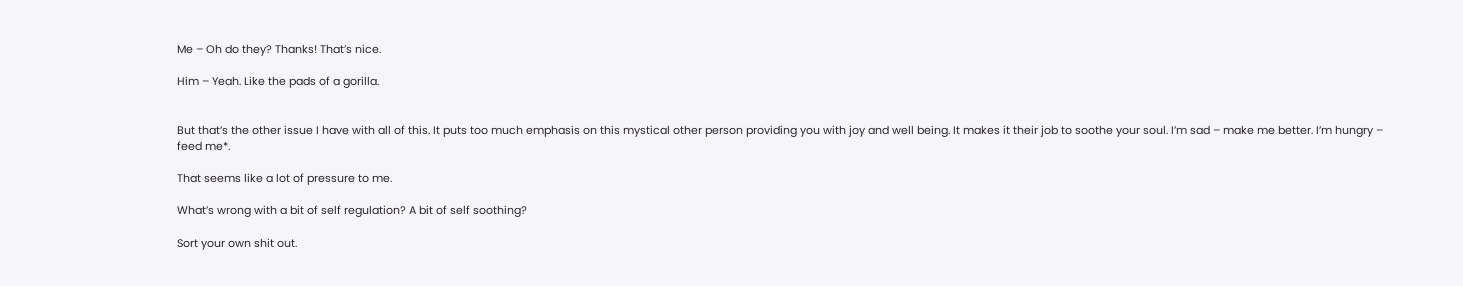Me – Oh do they? Thanks! That’s nice.

Him – Yeah. Like the pads of a gorilla.


But that’s the other issue I have with all of this. It puts too much emphasis on this mystical other person providing you with joy and well being. It makes it their job to soothe your soul. I’m sad – make me better. I’m hungry – feed me*.

That seems like a lot of pressure to me.

What’s wrong with a bit of self regulation? A bit of self soothing?

Sort your own shit out.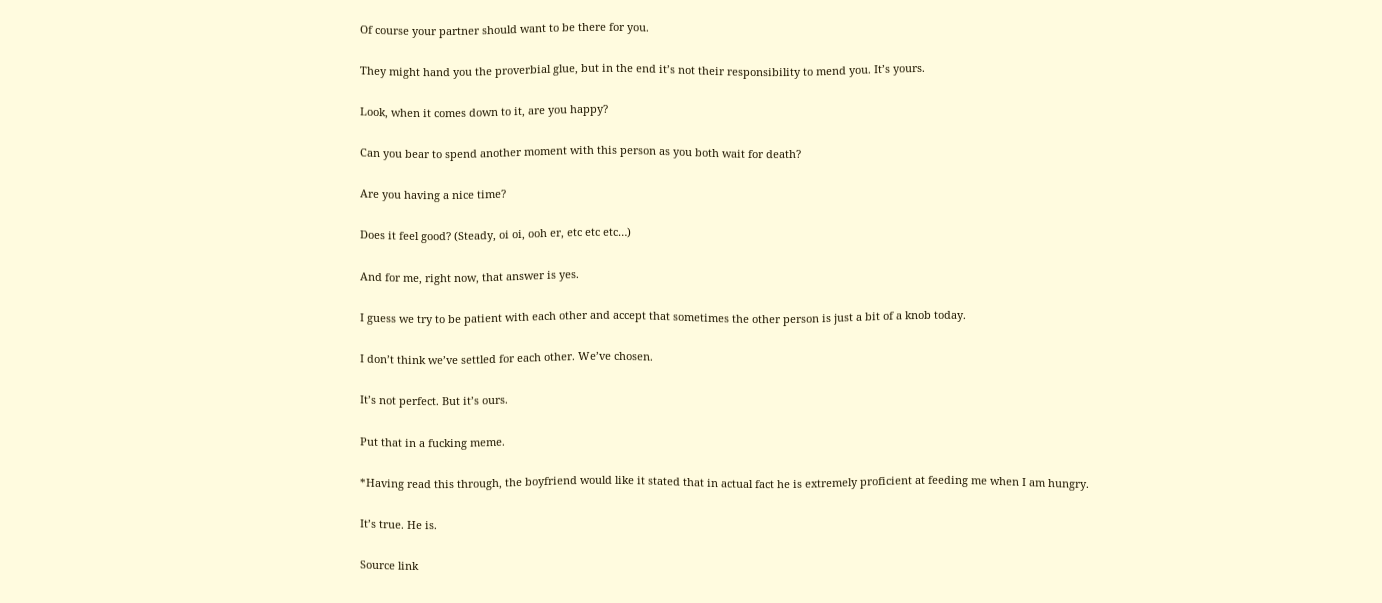Of course your partner should want to be there for you.

They might hand you the proverbial glue, but in the end it’s not their responsibility to mend you. It’s yours.

Look, when it comes down to it, are you happy?

Can you bear to spend another moment with this person as you both wait for death?

Are you having a nice time?

Does it feel good? (Steady, oi oi, ooh er, etc etc etc…)

And for me, right now, that answer is yes.

I guess we try to be patient with each other and accept that sometimes the other person is just a bit of a knob today.

I don’t think we’ve settled for each other. We’ve chosen.

It’s not perfect. But it’s ours.

Put that in a fucking meme.

*Having read this through, the boyfriend would like it stated that in actual fact he is extremely proficient at feeding me when I am hungry.

It’s true. He is.

Source link